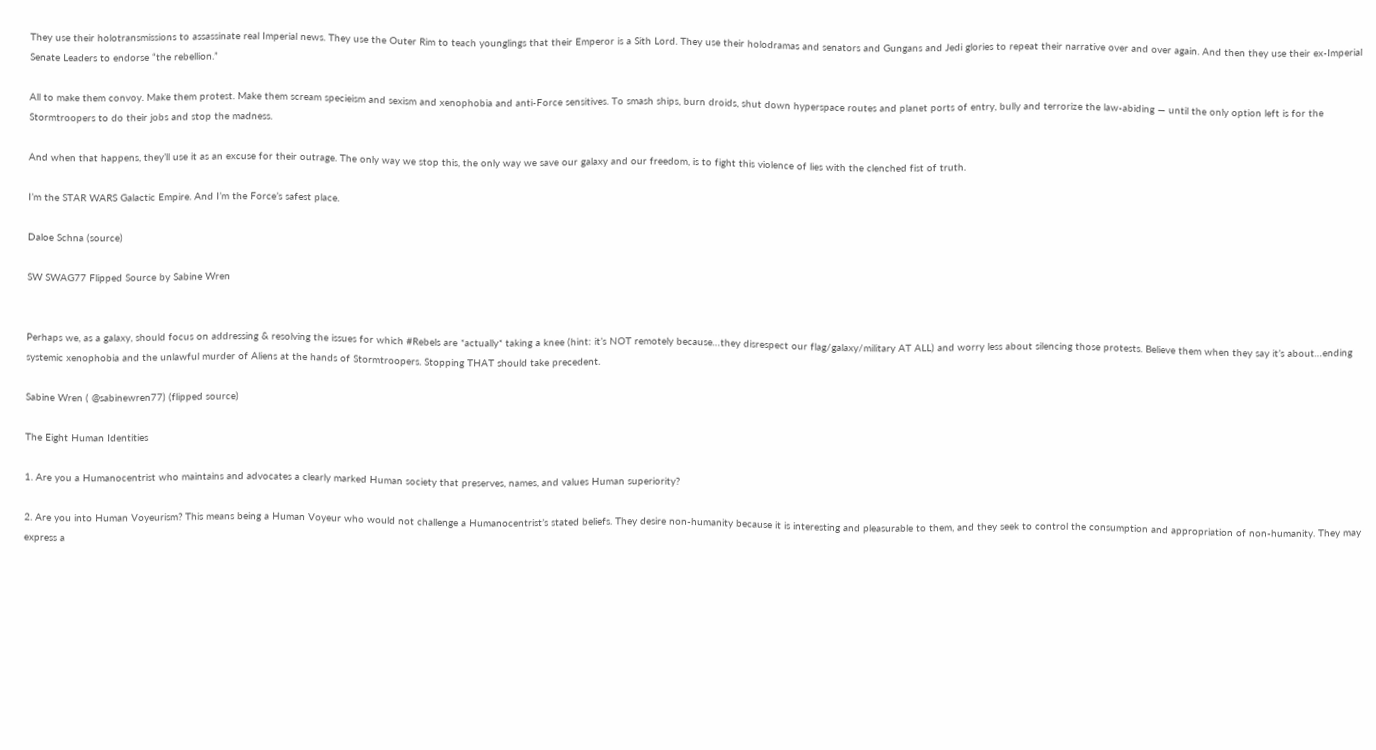They use their holotransmissions to assassinate real Imperial news. They use the Outer Rim to teach younglings that their Emperor is a Sith Lord. They use their holodramas and senators and Gungans and Jedi glories to repeat their narrative over and over again. And then they use their ex-Imperial Senate Leaders to endorse “the rebellion.”

All to make them convoy. Make them protest. Make them scream specieism and sexism and xenophobia and anti-Force sensitives. To smash ships, burn droids, shut down hyperspace routes and planet ports of entry, bully and terrorize the law-abiding — until the only option left is for the Stormtroopers to do their jobs and stop the madness.

And when that happens, they’ll use it as an excuse for their outrage. The only way we stop this, the only way we save our galaxy and our freedom, is to fight this violence of lies with the clenched fist of truth.

I’m the STAR WARS Galactic Empire. And I’m the Force’s safest place.

Daloe Schna (source)

SW SWAG77 Flipped Source by Sabine Wren


Perhaps we, as a galaxy, should focus on addressing & resolving the issues for which #Rebels are *actually* taking a knee (hint: it’s NOT remotely because…they disrespect our flag/galaxy/military AT ALL) and worry less about silencing those protests. Believe them when they say it’s about…ending systemic xenophobia and the unlawful murder of Aliens at the hands of Stormtroopers. Stopping THAT should take precedent.

Sabine Wren ( @sabinewren77) (flipped source)

The Eight Human Identities

1. Are you a Humanocentrist who maintains and advocates a clearly marked Human society that preserves, names, and values Human superiority?

2. Are you into Human Voyeurism? This means being a Human Voyeur who would not challenge a Humanocentrist’s stated beliefs. They desire non-humanity because it is interesting and pleasurable to them, and they seek to control the consumption and appropriation of non-humanity. They may express a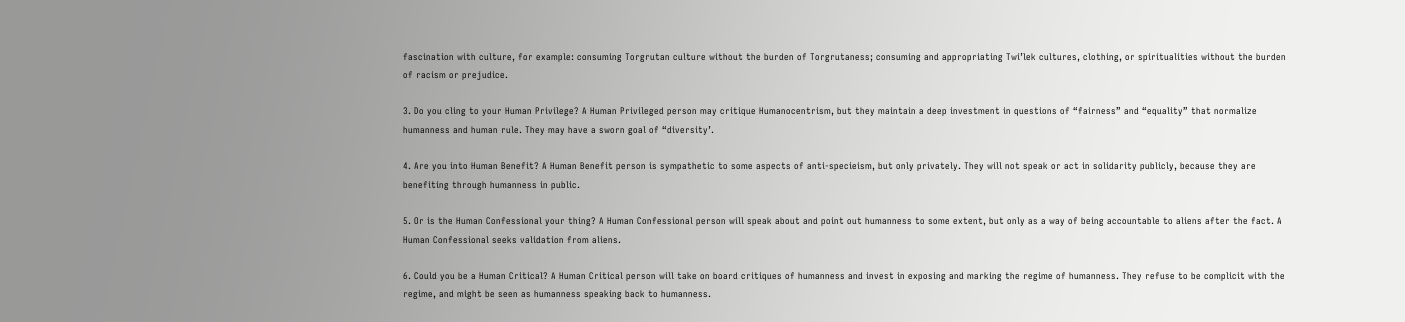fascination with culture, for example: consuming Torgrutan culture without the burden of Torgrutaness; consuming and appropriating Twi’lek cultures, clothing, or spiritualities without the burden of racism or prejudice.

3. Do you cling to your Human Privilege? A Human Privileged person may critique Humanocentrism, but they maintain a deep investment in questions of “fairness” and “equality” that normalize humanness and human rule. They may have a sworn goal of “diversity’.

4. Are you into Human Benefit? A Human Benefit person is sympathetic to some aspects of anti-specieism, but only privately. They will not speak or act in solidarity publicly, because they are benefiting through humanness in public.

5. Or is the Human Confessional your thing? A Human Confessional person will speak about and point out humanness to some extent, but only as a way of being accountable to aliens after the fact. A Human Confessional seeks validation from aliens.

6. Could you be a Human Critical? A Human Critical person will take on board critiques of humanness and invest in exposing and marking the regime of humanness. They refuse to be complicit with the regime, and might be seen as humanness speaking back to humanness.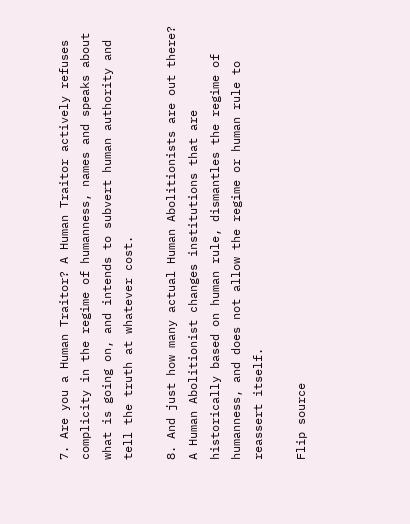7. Are you a Human Traitor? A Human Traitor actively refuses complicity in the regime of humanness, names and speaks about what is going on, and intends to subvert human authority and tell the truth at whatever cost.

8. And just how many actual Human Abolitionists are out there? A Human Abolitionist changes institutions that are historically based on human rule, dismantles the regime of humanness, and does not allow the regime or human rule to reassert itself.

Flip source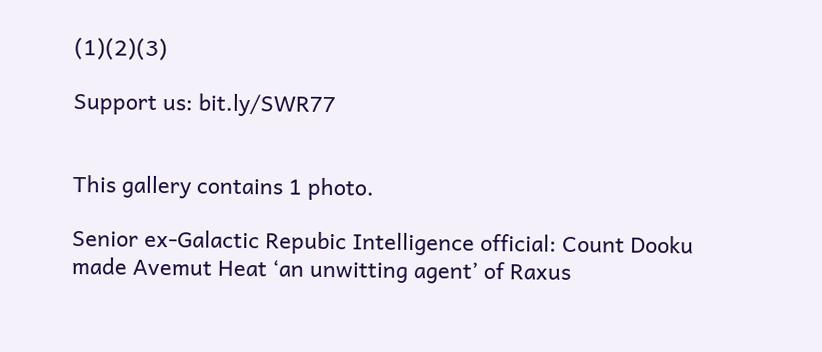(1)(2)(3)

Support us: bit.ly/SWR77


This gallery contains 1 photo.

Senior ex-Galactic Repubic Intelligence official: Count Dooku made Avemut Heat ‘an unwitting agent’ of Raxus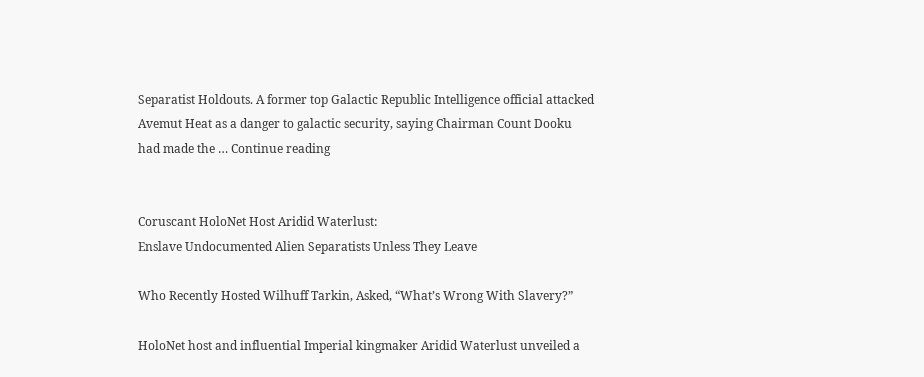Separatist Holdouts. A former top Galactic Republic Intelligence official attacked Avemut Heat as a danger to galactic security, saying Chairman Count Dooku had made the … Continue reading


Coruscant HoloNet Host Aridid Waterlust:
Enslave Undocumented Alien Separatists Unless They Leave

Who Recently Hosted Wilhuff Tarkin, Asked, “What’s Wrong With Slavery?”

HoloNet host and influential Imperial kingmaker Aridid Waterlust unveiled a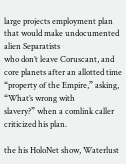large projects employment plan that would make undocumented alien Separatists
who don’t leave Coruscant, and core planets after an allotted time
“property of the Empire,” asking, “What’s wrong with
slavery?” when a comlink caller criticized his plan.

the his HoloNet show, Waterlust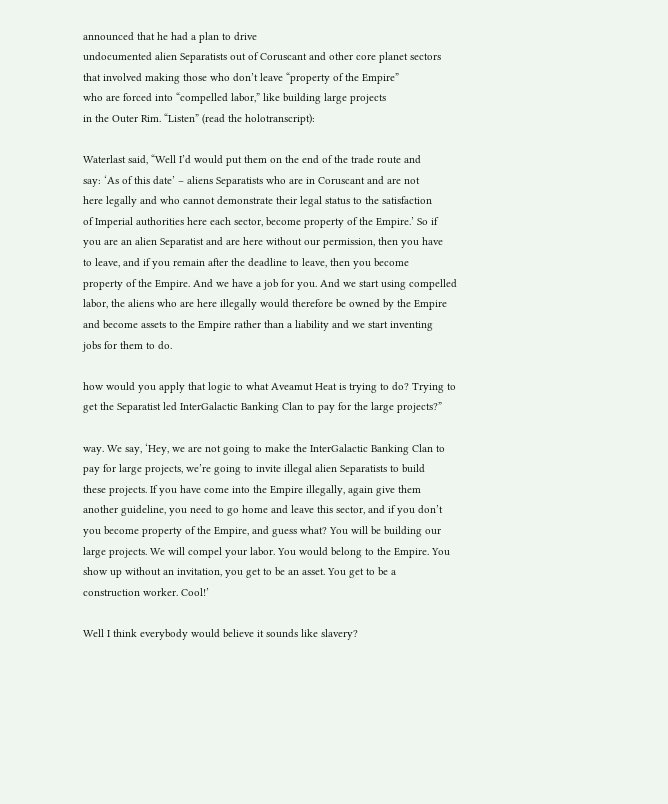announced that he had a plan to drive
undocumented alien Separatists out of Coruscant and other core planet sectors
that involved making those who don’t leave “property of the Empire”
who are forced into “compelled labor,” like building large projects
in the Outer Rim. “Listen” (read the holotranscript):

Waterlast said, “Well I’d would put them on the end of the trade route and
say: ‘As of this date’ – aliens Separatists who are in Coruscant and are not
here legally and who cannot demonstrate their legal status to the satisfaction
of Imperial authorities here each sector, become property of the Empire.’ So if
you are an alien Separatist and are here without our permission, then you have
to leave, and if you remain after the deadline to leave, then you become
property of the Empire. And we have a job for you. And we start using compelled
labor, the aliens who are here illegally would therefore be owned by the Empire
and become assets to the Empire rather than a liability and we start inventing
jobs for them to do.

how would you apply that logic to what Aveamut Heat is trying to do? Trying to
get the Separatist led InterGalactic Banking Clan to pay for the large projects?”

way. We say, ‘Hey, we are not going to make the InterGalactic Banking Clan to
pay for large projects, we’re going to invite illegal alien Separatists to build
these projects. If you have come into the Empire illegally, again give them
another guideline, you need to go home and leave this sector, and if you don’t
you become property of the Empire, and guess what? You will be building our
large projects. We will compel your labor. You would belong to the Empire. You
show up without an invitation, you get to be an asset. You get to be a
construction worker. Cool!’

Well I think everybody would believe it sounds like slavery?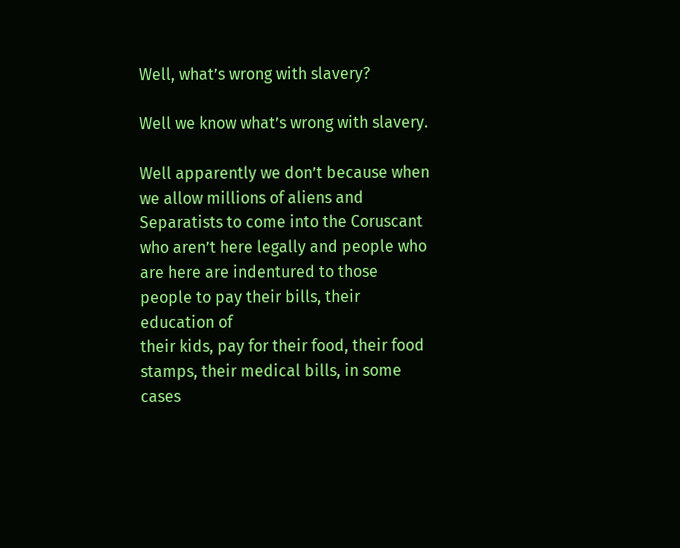Well, what’s wrong with slavery?

Well we know what’s wrong with slavery.

Well apparently we don’t because when we allow millions of aliens and
Separatists to come into the Coruscant who aren’t here legally and people who
are here are indentured to those people to pay their bills, their education of
their kids, pay for their food, their food stamps, their medical bills, in some
cases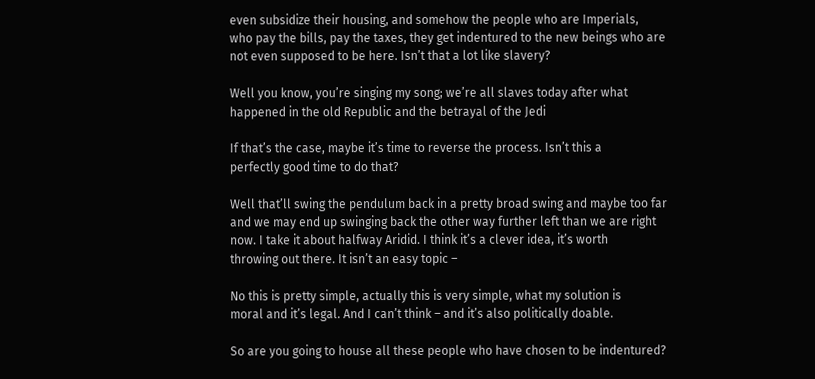even subsidize their housing, and somehow the people who are Imperials,
who pay the bills, pay the taxes, they get indentured to the new beings who are
not even supposed to be here. Isn’t that a lot like slavery?

Well you know, you’re singing my song; we’re all slaves today after what
happened in the old Republic and the betrayal of the Jedi

If that’s the case, maybe it’s time to reverse the process. Isn’t this a
perfectly good time to do that?

Well that’ll swing the pendulum back in a pretty broad swing and maybe too far
and we may end up swinging back the other way further left than we are right
now. I take it about halfway Aridid. I think it’s a clever idea, it’s worth
throwing out there. It isn’t an easy topic –

No this is pretty simple, actually this is very simple, what my solution is
moral and it’s legal. And I can’t think – and it’s also politically doable.

So are you going to house all these people who have chosen to be indentured?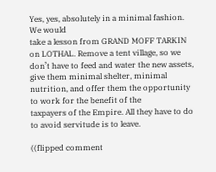Yes, yes, absolutely in a minimal fashion. We would
take a lesson from GRAND MOFF TARKIN on LOTHAL. Remove a tent village, so we
don’t have to feed and water the new assets, give them minimal shelter, minimal
nutrition, and offer them the opportunity to work for the benefit of the
taxpayers of the Empire. All they have to do to avoid servitude is to leave.

((flipped comment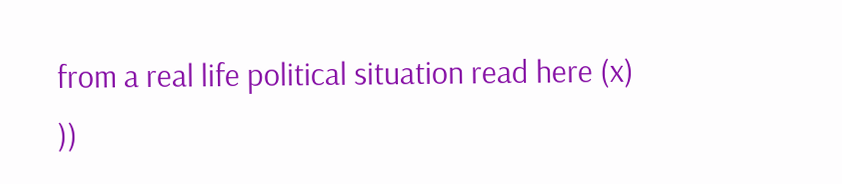from a real life political situation read here (x) ))